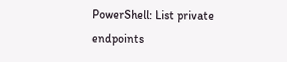PowerShell: List private endpoints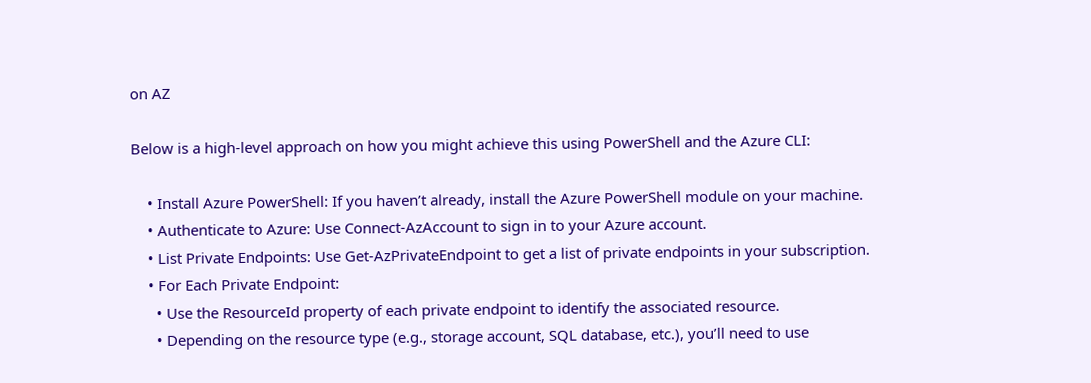on AZ

Below is a high-level approach on how you might achieve this using PowerShell and the Azure CLI:

    • Install Azure PowerShell: If you haven’t already, install the Azure PowerShell module on your machine.
    • Authenticate to Azure: Use Connect-AzAccount to sign in to your Azure account.
    • List Private Endpoints: Use Get-AzPrivateEndpoint to get a list of private endpoints in your subscription.
    • For Each Private Endpoint:
      • Use the ResourceId property of each private endpoint to identify the associated resource.
      • Depending on the resource type (e.g., storage account, SQL database, etc.), you’ll need to use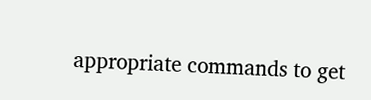appropriate commands to get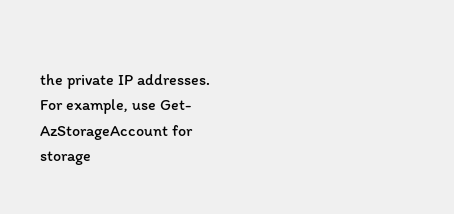the private IP addresses. For example, use Get-AzStorageAccount for storage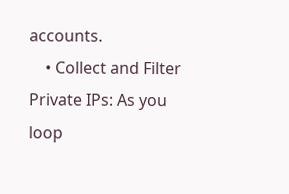accounts.
    • Collect and Filter Private IPs: As you loop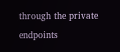through the private endpoints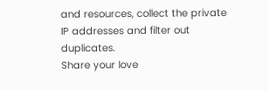and resources, collect the private IP addresses and filter out duplicates.
Share your love